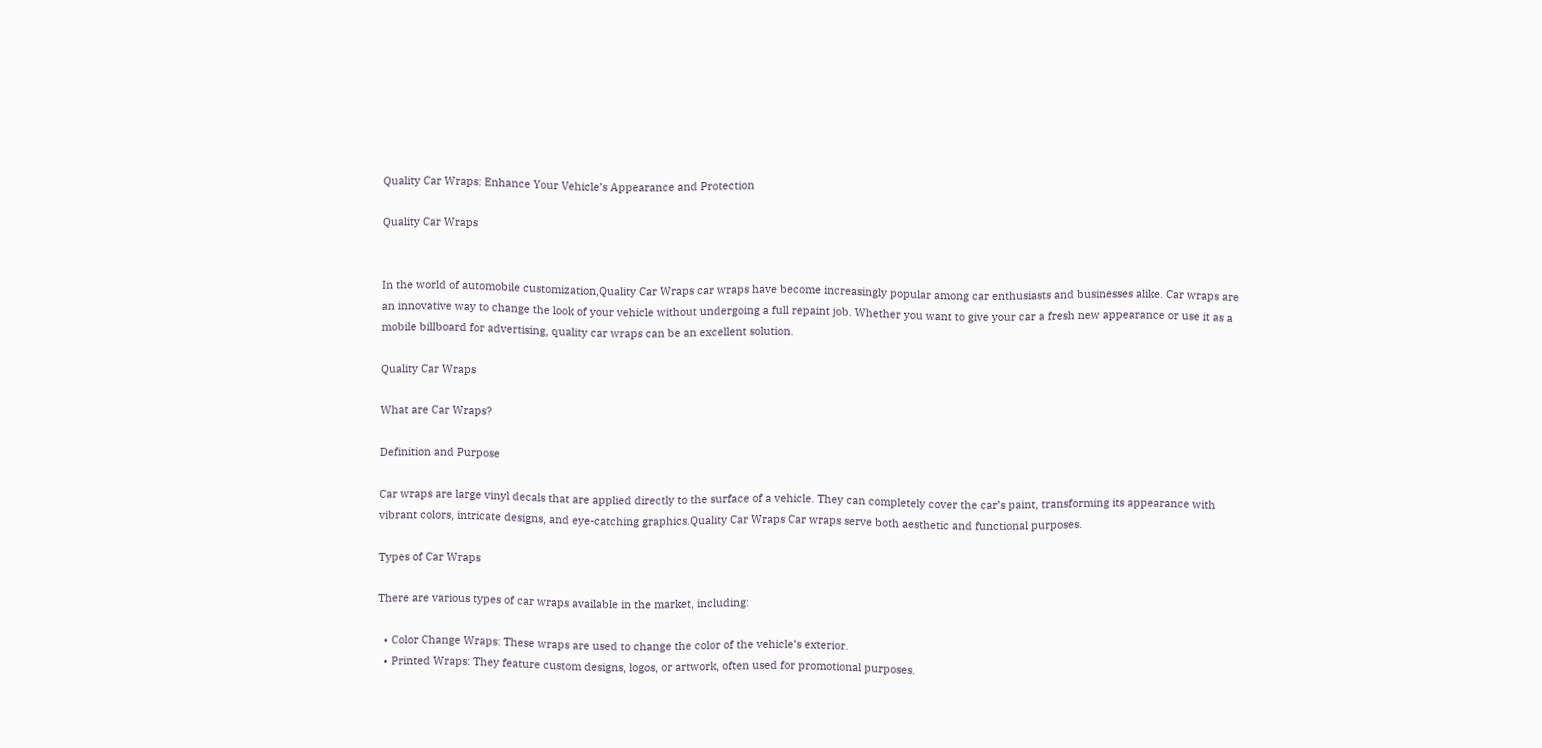Quality Car Wraps: Enhance Your Vehicle’s Appearance and Protection

Quality Car Wraps


In the world of automobile customization,Quality Car Wraps car wraps have become increasingly popular among car enthusiasts and businesses alike. Car wraps are an innovative way to change the look of your vehicle without undergoing a full repaint job. Whether you want to give your car a fresh new appearance or use it as a mobile billboard for advertising, quality car wraps can be an excellent solution.

Quality Car Wraps

What are Car Wraps?

Definition and Purpose

Car wraps are large vinyl decals that are applied directly to the surface of a vehicle. They can completely cover the car’s paint, transforming its appearance with vibrant colors, intricate designs, and eye-catching graphics.Quality Car Wraps Car wraps serve both aesthetic and functional purposes.

Types of Car Wraps

There are various types of car wraps available in the market, including:

  • Color Change Wraps: These wraps are used to change the color of the vehicle’s exterior.
  • Printed Wraps: They feature custom designs, logos, or artwork, often used for promotional purposes.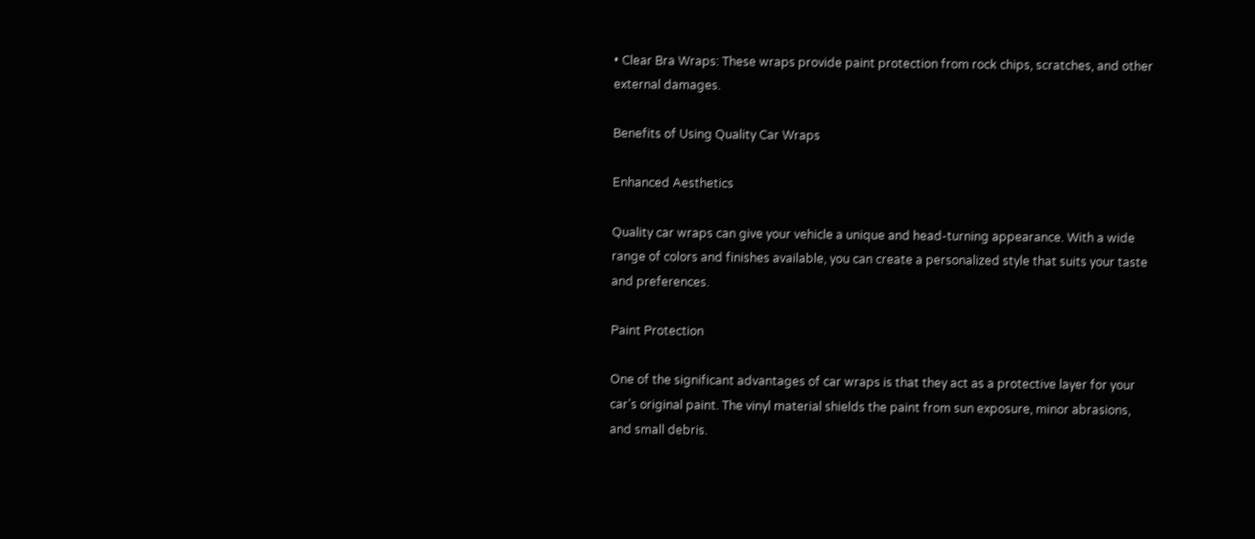• Clear Bra Wraps: These wraps provide paint protection from rock chips, scratches, and other external damages.

Benefits of Using Quality Car Wraps

Enhanced Aesthetics

Quality car wraps can give your vehicle a unique and head-turning appearance. With a wide range of colors and finishes available, you can create a personalized style that suits your taste and preferences.

Paint Protection

One of the significant advantages of car wraps is that they act as a protective layer for your car’s original paint. The vinyl material shields the paint from sun exposure, minor abrasions, and small debris.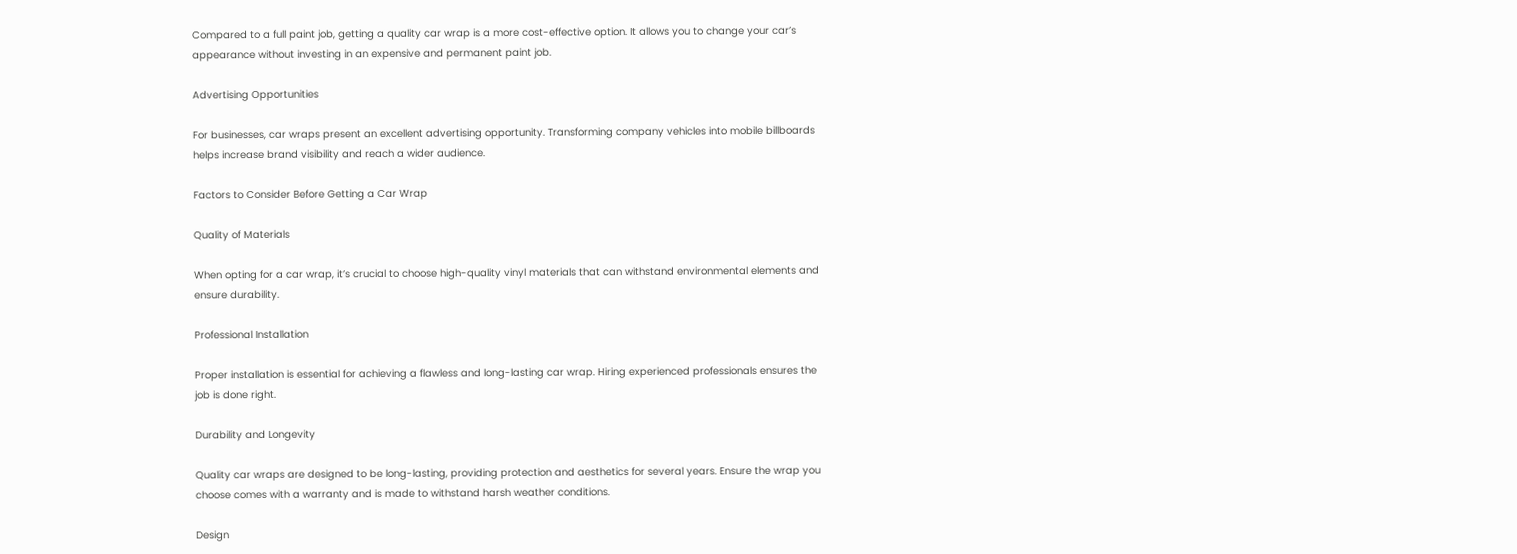Compared to a full paint job, getting a quality car wrap is a more cost-effective option. It allows you to change your car’s appearance without investing in an expensive and permanent paint job.

Advertising Opportunities

For businesses, car wraps present an excellent advertising opportunity. Transforming company vehicles into mobile billboards helps increase brand visibility and reach a wider audience.

Factors to Consider Before Getting a Car Wrap

Quality of Materials

When opting for a car wrap, it’s crucial to choose high-quality vinyl materials that can withstand environmental elements and ensure durability.

Professional Installation

Proper installation is essential for achieving a flawless and long-lasting car wrap. Hiring experienced professionals ensures the job is done right.

Durability and Longevity

Quality car wraps are designed to be long-lasting, providing protection and aesthetics for several years. Ensure the wrap you choose comes with a warranty and is made to withstand harsh weather conditions.

Design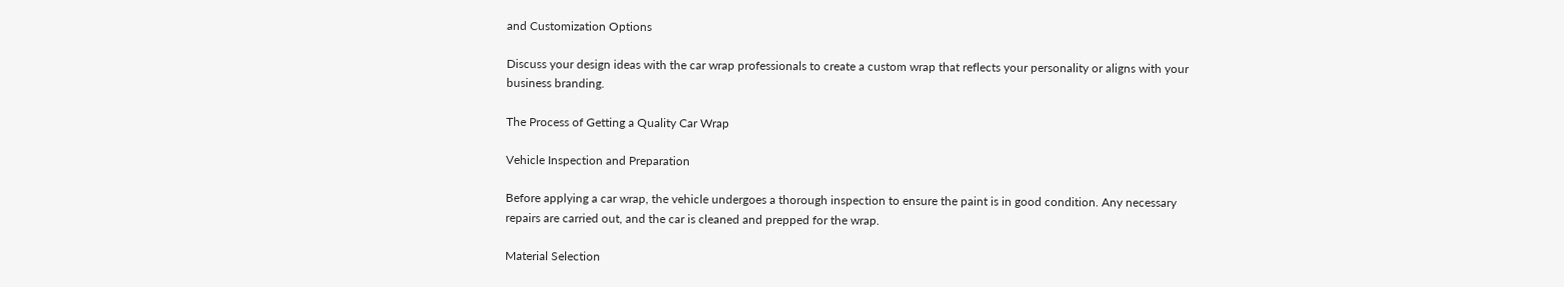and Customization Options

Discuss your design ideas with the car wrap professionals to create a custom wrap that reflects your personality or aligns with your business branding.

The Process of Getting a Quality Car Wrap

Vehicle Inspection and Preparation

Before applying a car wrap, the vehicle undergoes a thorough inspection to ensure the paint is in good condition. Any necessary repairs are carried out, and the car is cleaned and prepped for the wrap.

Material Selection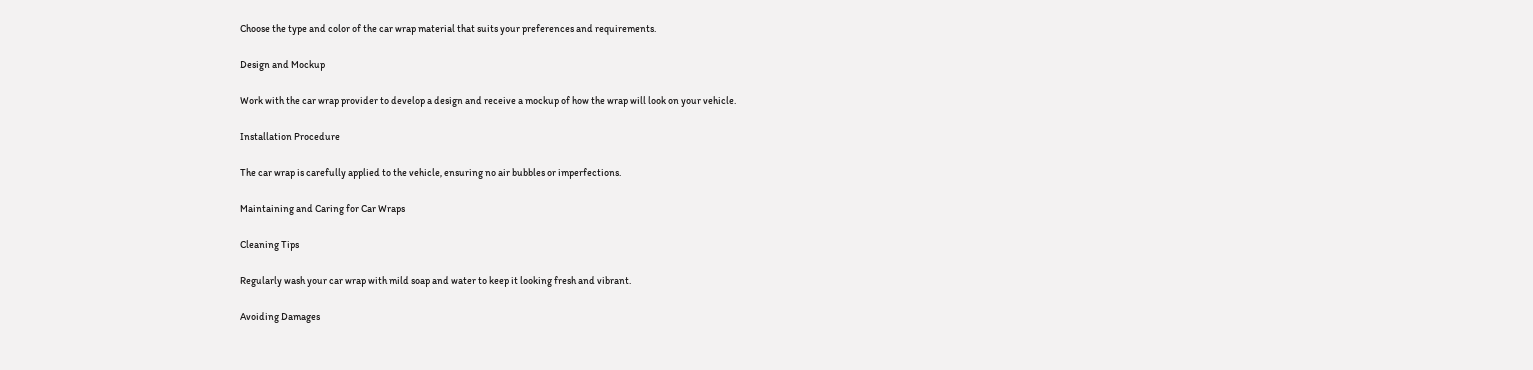Choose the type and color of the car wrap material that suits your preferences and requirements.

Design and Mockup

Work with the car wrap provider to develop a design and receive a mockup of how the wrap will look on your vehicle.

Installation Procedure

The car wrap is carefully applied to the vehicle, ensuring no air bubbles or imperfections.

Maintaining and Caring for Car Wraps

Cleaning Tips

Regularly wash your car wrap with mild soap and water to keep it looking fresh and vibrant.

Avoiding Damages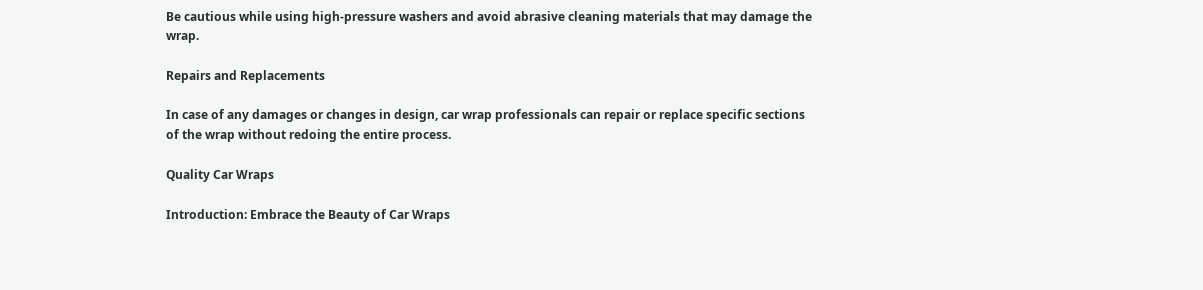Be cautious while using high-pressure washers and avoid abrasive cleaning materials that may damage the wrap.

Repairs and Replacements

In case of any damages or changes in design, car wrap professionals can repair or replace specific sections of the wrap without redoing the entire process.

Quality Car Wraps

Introduction: Embrace the Beauty of Car Wraps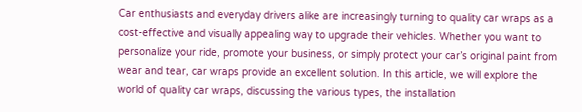Car enthusiasts and everyday drivers alike are increasingly turning to quality car wraps as a cost-effective and visually appealing way to upgrade their vehicles. Whether you want to personalize your ride, promote your business, or simply protect your car’s original paint from wear and tear, car wraps provide an excellent solution. In this article, we will explore the world of quality car wraps, discussing the various types, the installation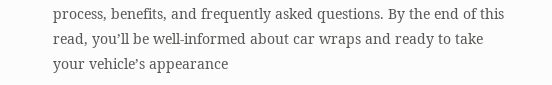process, benefits, and frequently asked questions. By the end of this read, you’ll be well-informed about car wraps and ready to take your vehicle’s appearance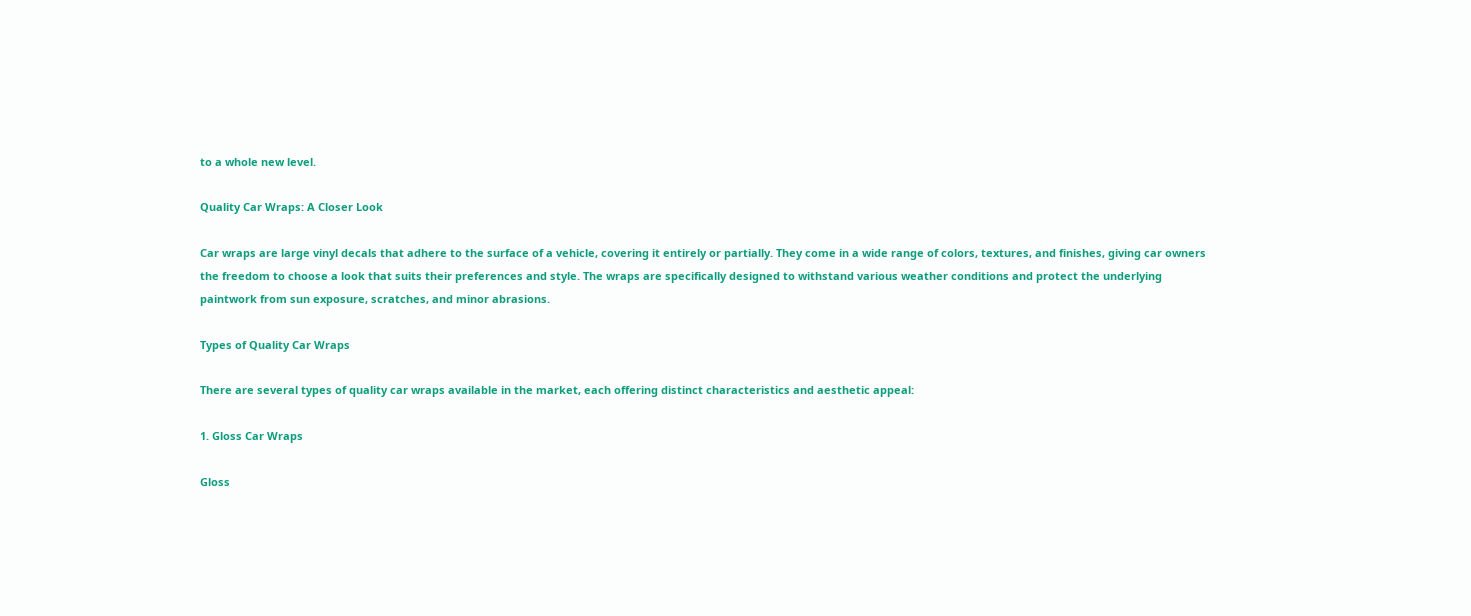to a whole new level.

Quality Car Wraps: A Closer Look

Car wraps are large vinyl decals that adhere to the surface of a vehicle, covering it entirely or partially. They come in a wide range of colors, textures, and finishes, giving car owners the freedom to choose a look that suits their preferences and style. The wraps are specifically designed to withstand various weather conditions and protect the underlying paintwork from sun exposure, scratches, and minor abrasions.

Types of Quality Car Wraps

There are several types of quality car wraps available in the market, each offering distinct characteristics and aesthetic appeal:

1. Gloss Car Wraps

Gloss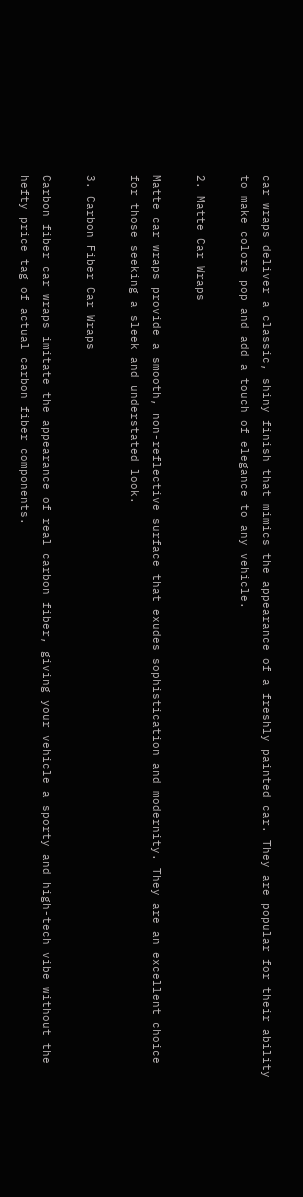car wraps deliver a classic, shiny finish that mimics the appearance of a freshly painted car. They are popular for their ability to make colors pop and add a touch of elegance to any vehicle.

2. Matte Car Wraps

Matte car wraps provide a smooth, non-reflective surface that exudes sophistication and modernity. They are an excellent choice for those seeking a sleek and understated look.

3. Carbon Fiber Car Wraps

Carbon fiber car wraps imitate the appearance of real carbon fiber, giving your vehicle a sporty and high-tech vibe without the hefty price tag of actual carbon fiber components.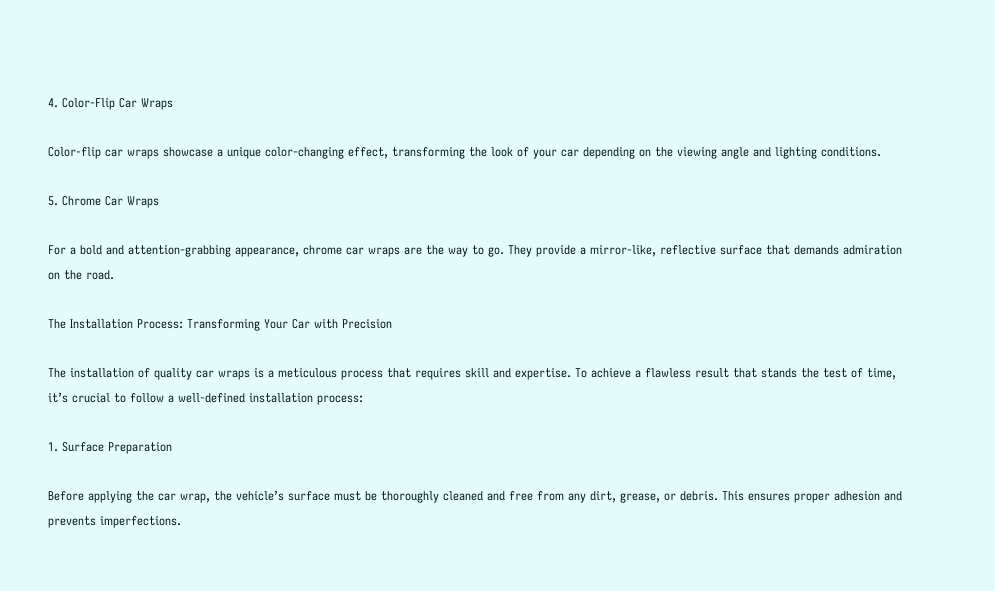4. Color-Flip Car Wraps

Color-flip car wraps showcase a unique color-changing effect, transforming the look of your car depending on the viewing angle and lighting conditions.

5. Chrome Car Wraps

For a bold and attention-grabbing appearance, chrome car wraps are the way to go. They provide a mirror-like, reflective surface that demands admiration on the road.

The Installation Process: Transforming Your Car with Precision

The installation of quality car wraps is a meticulous process that requires skill and expertise. To achieve a flawless result that stands the test of time, it’s crucial to follow a well-defined installation process:

1. Surface Preparation

Before applying the car wrap, the vehicle’s surface must be thoroughly cleaned and free from any dirt, grease, or debris. This ensures proper adhesion and prevents imperfections.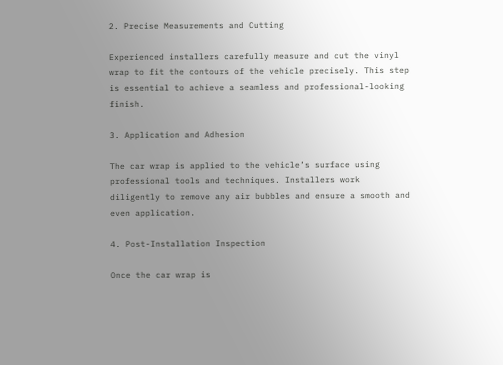2. Precise Measurements and Cutting

Experienced installers carefully measure and cut the vinyl wrap to fit the contours of the vehicle precisely. This step is essential to achieve a seamless and professional-looking finish.

3. Application and Adhesion

The car wrap is applied to the vehicle’s surface using professional tools and techniques. Installers work diligently to remove any air bubbles and ensure a smooth and even application.

4. Post-Installation Inspection

Once the car wrap is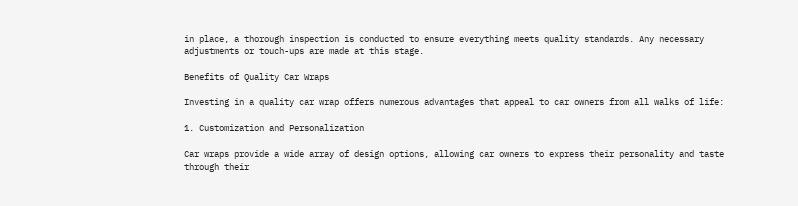in place, a thorough inspection is conducted to ensure everything meets quality standards. Any necessary adjustments or touch-ups are made at this stage.

Benefits of Quality Car Wraps

Investing in a quality car wrap offers numerous advantages that appeal to car owners from all walks of life:

1. Customization and Personalization

Car wraps provide a wide array of design options, allowing car owners to express their personality and taste through their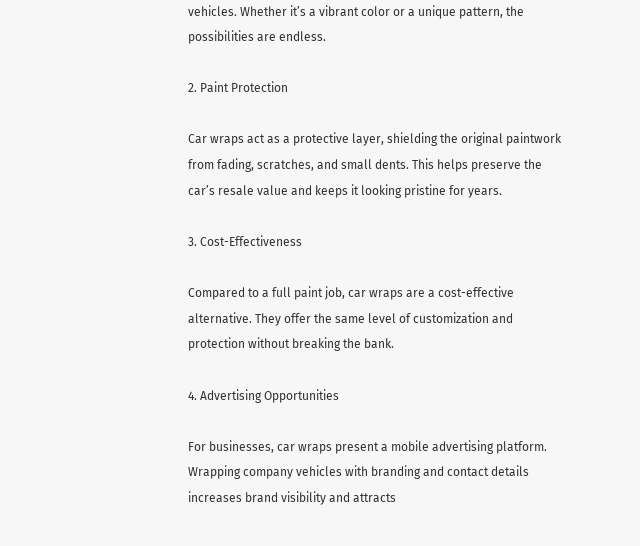vehicles. Whether it’s a vibrant color or a unique pattern, the possibilities are endless.

2. Paint Protection

Car wraps act as a protective layer, shielding the original paintwork from fading, scratches, and small dents. This helps preserve the car’s resale value and keeps it looking pristine for years.

3. Cost-Effectiveness

Compared to a full paint job, car wraps are a cost-effective alternative. They offer the same level of customization and protection without breaking the bank.

4. Advertising Opportunities

For businesses, car wraps present a mobile advertising platform. Wrapping company vehicles with branding and contact details increases brand visibility and attracts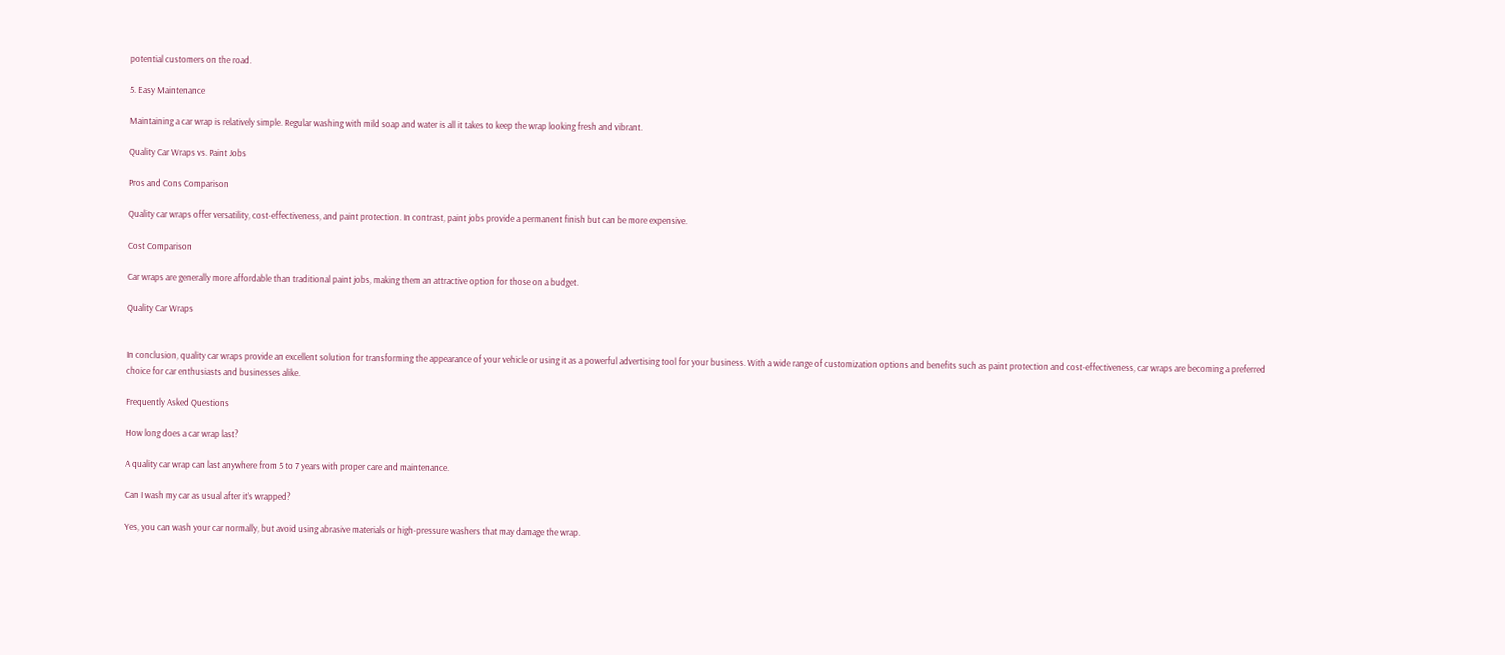potential customers on the road.

5. Easy Maintenance

Maintaining a car wrap is relatively simple. Regular washing with mild soap and water is all it takes to keep the wrap looking fresh and vibrant.

Quality Car Wraps vs. Paint Jobs

Pros and Cons Comparison

Quality car wraps offer versatility, cost-effectiveness, and paint protection. In contrast, paint jobs provide a permanent finish but can be more expensive.

Cost Comparison

Car wraps are generally more affordable than traditional paint jobs, making them an attractive option for those on a budget.

Quality Car Wraps


In conclusion, quality car wraps provide an excellent solution for transforming the appearance of your vehicle or using it as a powerful advertising tool for your business. With a wide range of customization options and benefits such as paint protection and cost-effectiveness, car wraps are becoming a preferred choice for car enthusiasts and businesses alike.

Frequently Asked Questions

How long does a car wrap last?

A quality car wrap can last anywhere from 5 to 7 years with proper care and maintenance.

Can I wash my car as usual after it’s wrapped?

Yes, you can wash your car normally, but avoid using abrasive materials or high-pressure washers that may damage the wrap.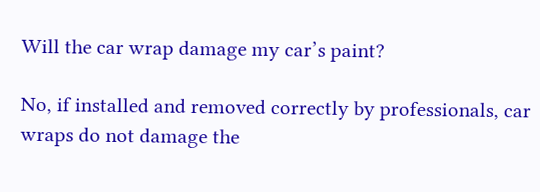Will the car wrap damage my car’s paint?

No, if installed and removed correctly by professionals, car wraps do not damage the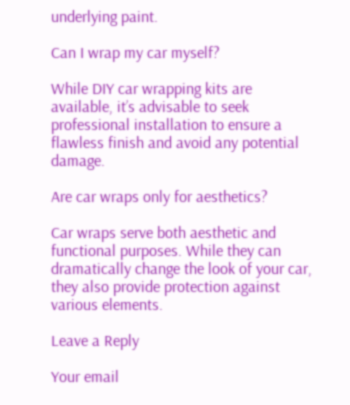underlying paint.

Can I wrap my car myself?

While DIY car wrapping kits are available, it’s advisable to seek professional installation to ensure a flawless finish and avoid any potential damage.

Are car wraps only for aesthetics?

Car wraps serve both aesthetic and functional purposes. While they can dramatically change the look of your car, they also provide protection against various elements.

Leave a Reply

Your email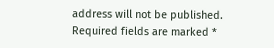address will not be published. Required fields are marked *